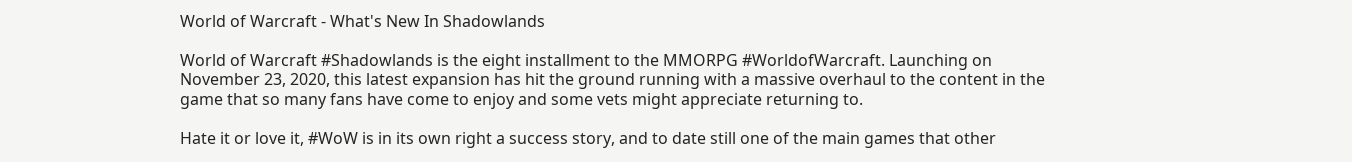World of Warcraft - What's New In Shadowlands

World of Warcraft #Shadowlands is the eight installment to the MMORPG #WorldofWarcraft. Launching on November 23, 2020, this latest expansion has hit the ground running with a massive overhaul to the content in the game that so many fans have come to enjoy and some vets might appreciate returning to.

Hate it or love it, #WoW is in its own right a success story, and to date still one of the main games that other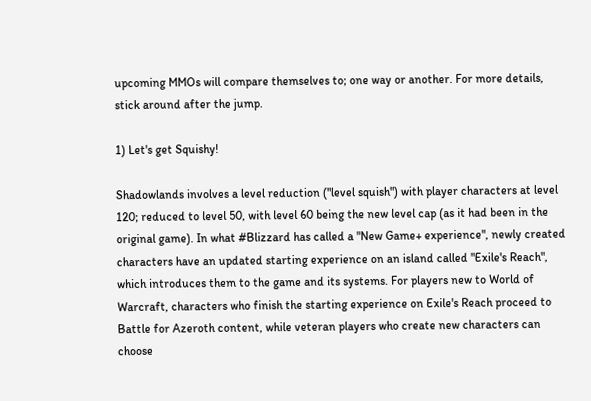upcoming MMOs will compare themselves to; one way or another. For more details, stick around after the jump.

1) Let's get Squishy!

Shadowlands involves a level reduction ("level squish") with player characters at level 120; reduced to level 50, with level 60 being the new level cap (as it had been in the original game). In what #Blizzard has called a "New Game+ experience", newly created characters have an updated starting experience on an island called "Exile's Reach", which introduces them to the game and its systems. For players new to World of Warcraft, characters who finish the starting experience on Exile's Reach proceed to Battle for Azeroth content, while veteran players who create new characters can choose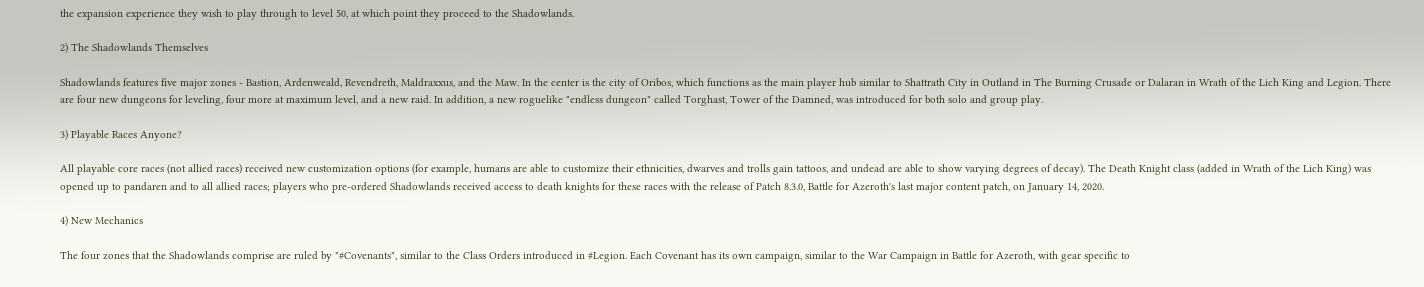the expansion experience they wish to play through to level 50, at which point they proceed to the Shadowlands.

2) The Shadowlands Themselves

Shadowlands features five major zones - Bastion, Ardenweald, Revendreth, Maldraxxus, and the Maw. In the center is the city of Oribos, which functions as the main player hub similar to Shattrath City in Outland in The Burning Crusade or Dalaran in Wrath of the Lich King and Legion. There are four new dungeons for leveling, four more at maximum level, and a new raid. In addition, a new roguelike "endless dungeon" called Torghast, Tower of the Damned, was introduced for both solo and group play.

3) Playable Races Anyone?

All playable core races (not allied races) received new customization options (for example, humans are able to customize their ethnicities, dwarves and trolls gain tattoos, and undead are able to show varying degrees of decay). The Death Knight class (added in Wrath of the Lich King) was opened up to pandaren and to all allied races; players who pre-ordered Shadowlands received access to death knights for these races with the release of Patch 8.3.0, Battle for Azeroth's last major content patch, on January 14, 2020.

4) New Mechanics

The four zones that the Shadowlands comprise are ruled by "#Covenants", similar to the Class Orders introduced in #Legion. Each Covenant has its own campaign, similar to the War Campaign in Battle for Azeroth, with gear specific to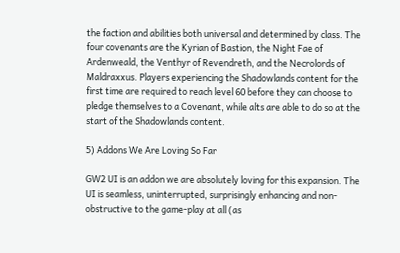the faction and abilities both universal and determined by class. The four covenants are the Kyrian of Bastion, the Night Fae of Ardenweald, the Venthyr of Revendreth, and the Necrolords of Maldraxxus. Players experiencing the Shadowlands content for the first time are required to reach level 60 before they can choose to pledge themselves to a Covenant, while alts are able to do so at the start of the Shadowlands content.

5) Addons We Are Loving So Far

GW2 UI is an addon we are absolutely loving for this expansion. The UI is seamless, uninterrupted, surprisingly enhancing and non-obstructive to the game-play at all (as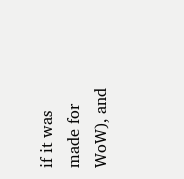if it was made for WoW), and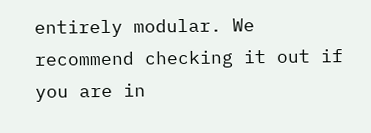entirely modular. We recommend checking it out if you are in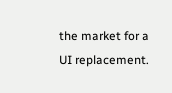the market for a UI replacement.